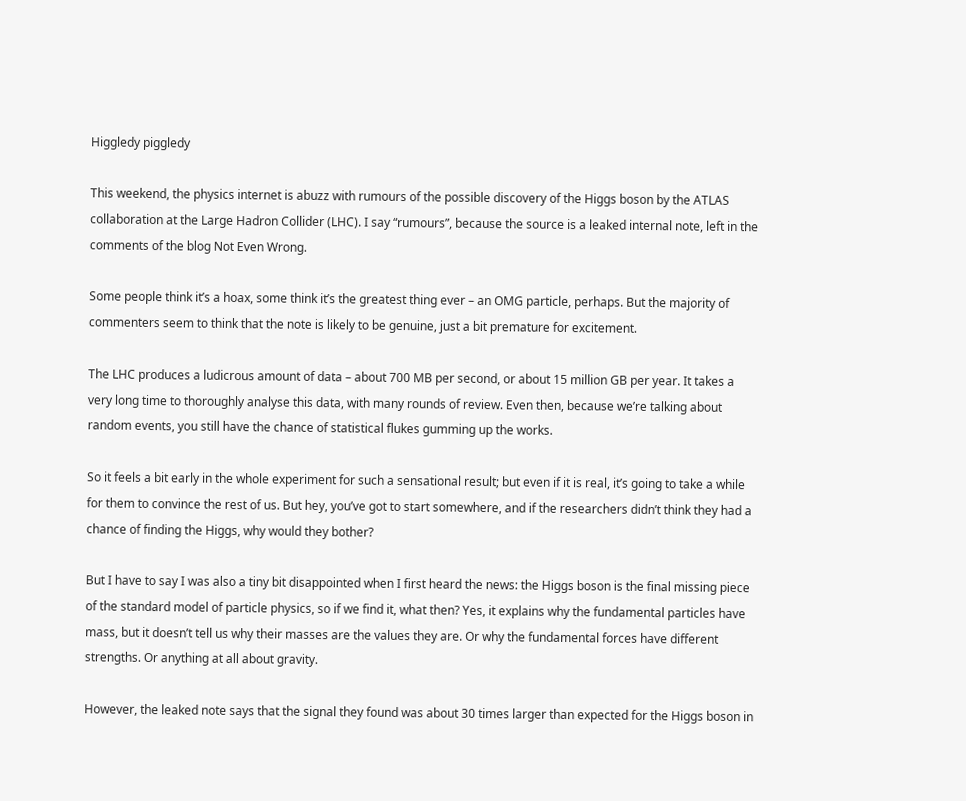Higgledy piggledy

This weekend, the physics internet is abuzz with rumours of the possible discovery of the Higgs boson by the ATLAS collaboration at the Large Hadron Collider (LHC). I say “rumours”, because the source is a leaked internal note, left in the comments of the blog Not Even Wrong.

Some people think it’s a hoax, some think it’s the greatest thing ever – an OMG particle, perhaps. But the majority of commenters seem to think that the note is likely to be genuine, just a bit premature for excitement.

The LHC produces a ludicrous amount of data – about 700 MB per second, or about 15 million GB per year. It takes a very long time to thoroughly analyse this data, with many rounds of review. Even then, because we’re talking about random events, you still have the chance of statistical flukes gumming up the works.

So it feels a bit early in the whole experiment for such a sensational result; but even if it is real, it’s going to take a while for them to convince the rest of us. But hey, you’ve got to start somewhere, and if the researchers didn’t think they had a chance of finding the Higgs, why would they bother?

But I have to say I was also a tiny bit disappointed when I first heard the news: the Higgs boson is the final missing piece of the standard model of particle physics, so if we find it, what then? Yes, it explains why the fundamental particles have mass, but it doesn’t tell us why their masses are the values they are. Or why the fundamental forces have different strengths. Or anything at all about gravity.

However, the leaked note says that the signal they found was about 30 times larger than expected for the Higgs boson in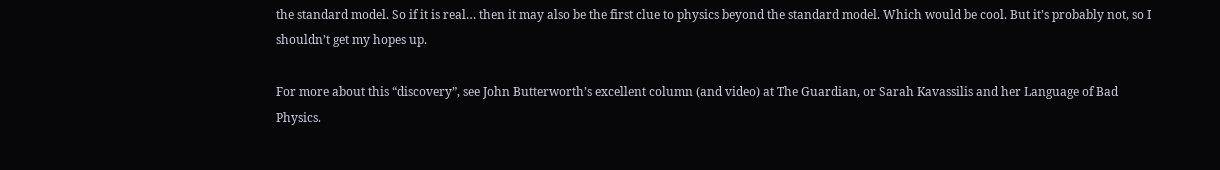the standard model. So if it is real… then it may also be the first clue to physics beyond the standard model. Which would be cool. But it’s probably not, so I shouldn’t get my hopes up.

For more about this “discovery”, see John Butterworth’s excellent column (and video) at The Guardian, or Sarah Kavassilis and her Language of Bad Physics.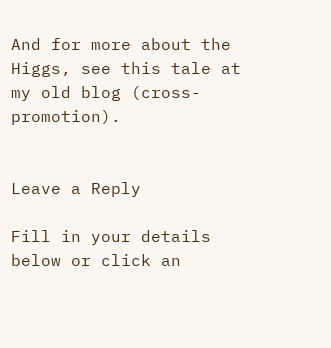And for more about the Higgs, see this tale at my old blog (cross-promotion).


Leave a Reply

Fill in your details below or click an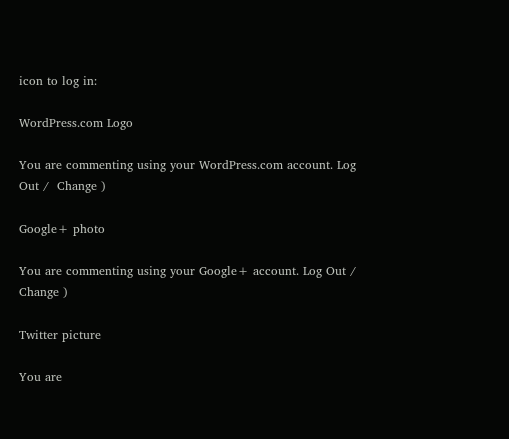icon to log in:

WordPress.com Logo

You are commenting using your WordPress.com account. Log Out /  Change )

Google+ photo

You are commenting using your Google+ account. Log Out /  Change )

Twitter picture

You are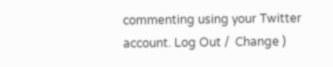commenting using your Twitter account. Log Out /  Change )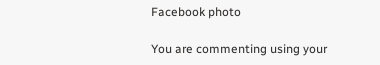Facebook photo

You are commenting using your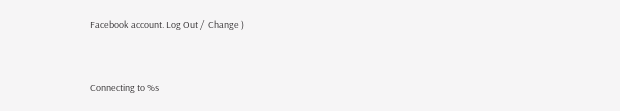Facebook account. Log Out /  Change )


Connecting to %s